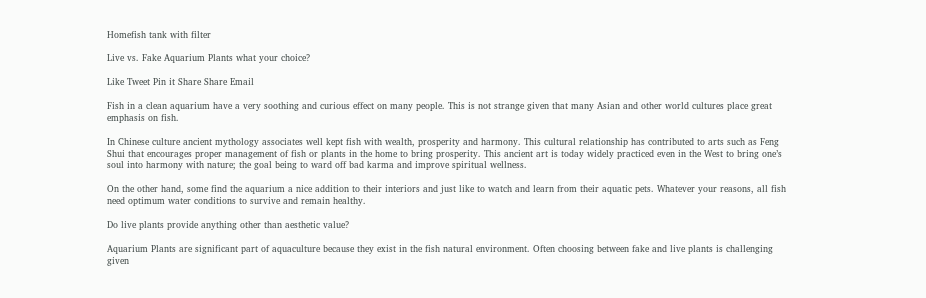Homefish tank with filter

Live vs. Fake Aquarium Plants what your choice?

Like Tweet Pin it Share Share Email

Fish in a clean aquarium have a very soothing and curious effect on many people. This is not strange given that many Asian and other world cultures place great emphasis on fish.

In Chinese culture ancient mythology associates well kept fish with wealth, prosperity and harmony. This cultural relationship has contributed to arts such as Feng Shui that encourages proper management of fish or plants in the home to bring prosperity. This ancient art is today widely practiced even in the West to bring one’s soul into harmony with nature; the goal being to ward off bad karma and improve spiritual wellness.

On the other hand, some find the aquarium a nice addition to their interiors and just like to watch and learn from their aquatic pets. Whatever your reasons, all fish need optimum water conditions to survive and remain healthy.

Do live plants provide anything other than aesthetic value?

Aquarium Plants are significant part of aquaculture because they exist in the fish natural environment. Often choosing between fake and live plants is challenging given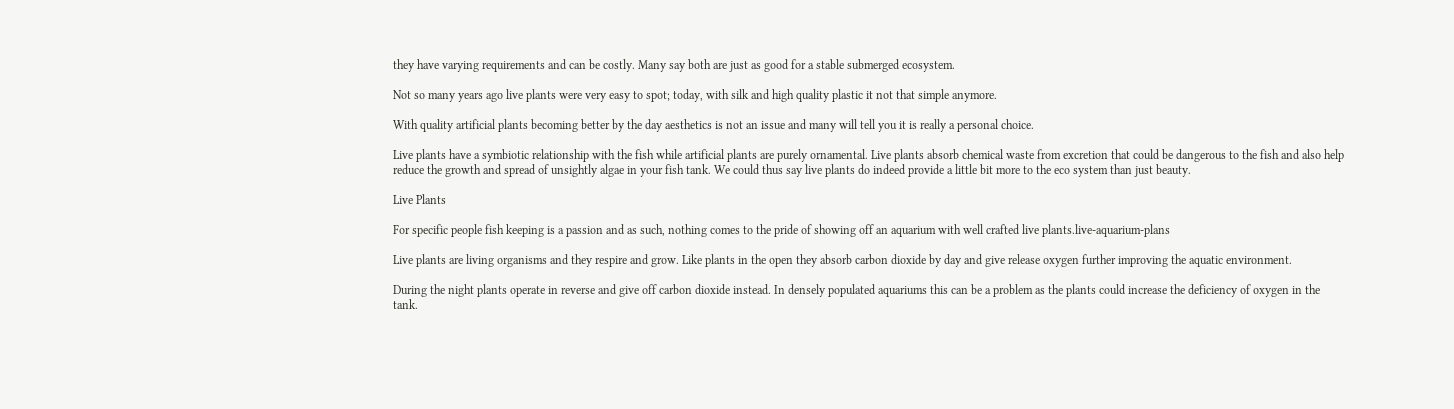they have varying requirements and can be costly. Many say both are just as good for a stable submerged ecosystem.

Not so many years ago live plants were very easy to spot; today, with silk and high quality plastic it not that simple anymore.

With quality artificial plants becoming better by the day aesthetics is not an issue and many will tell you it is really a personal choice.

Live plants have a symbiotic relationship with the fish while artificial plants are purely ornamental. Live plants absorb chemical waste from excretion that could be dangerous to the fish and also help reduce the growth and spread of unsightly algae in your fish tank. We could thus say live plants do indeed provide a little bit more to the eco system than just beauty.

Live Plants

For specific people fish keeping is a passion and as such, nothing comes to the pride of showing off an aquarium with well crafted live plants.live-aquarium-plans

Live plants are living organisms and they respire and grow. Like plants in the open they absorb carbon dioxide by day and give release oxygen further improving the aquatic environment.

During the night plants operate in reverse and give off carbon dioxide instead. In densely populated aquariums this can be a problem as the plants could increase the deficiency of oxygen in the tank.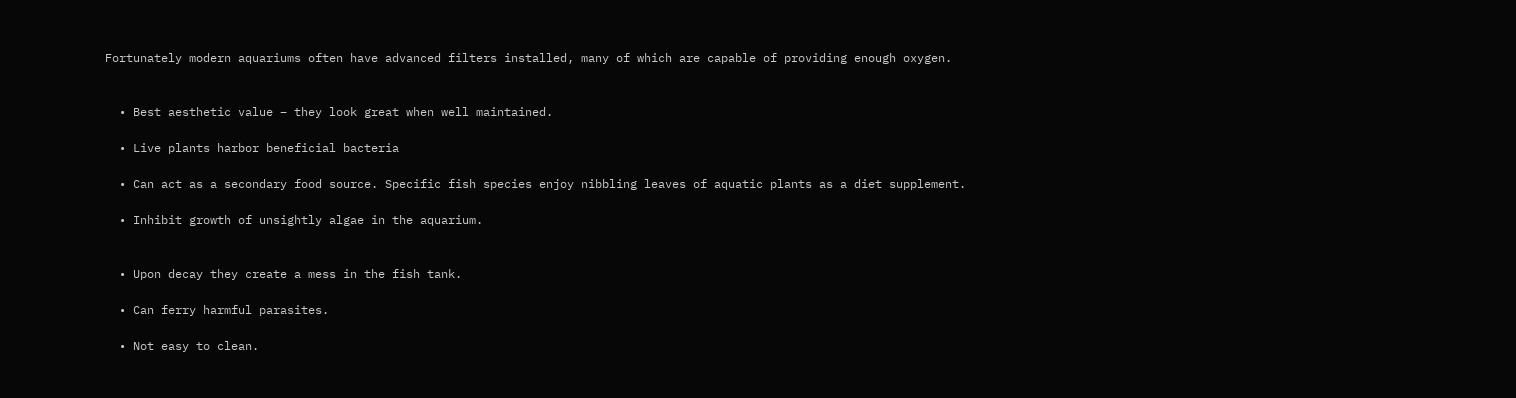Fortunately modern aquariums often have advanced filters installed, many of which are capable of providing enough oxygen.


  • Best aesthetic value – they look great when well maintained.

  • Live plants harbor beneficial bacteria

  • Can act as a secondary food source. Specific fish species enjoy nibbling leaves of aquatic plants as a diet supplement.

  • Inhibit growth of unsightly algae in the aquarium.


  • Upon decay they create a mess in the fish tank.

  • Can ferry harmful parasites.

  • Not easy to clean.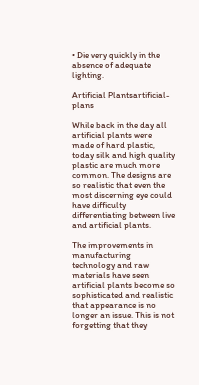• Die very quickly in the absence of adequate lighting.

Artificial Plantsartificial-plans

While back in the day all artificial plants were made of hard plastic, today silk and high quality plastic are much more common. The designs are so realistic that even the most discerning eye could have difficulty differentiating between live and artificial plants.

The improvements in manufacturing technology and raw materials have seen artificial plants become so sophisticated and realistic that appearance is no longer an issue. This is not forgetting that they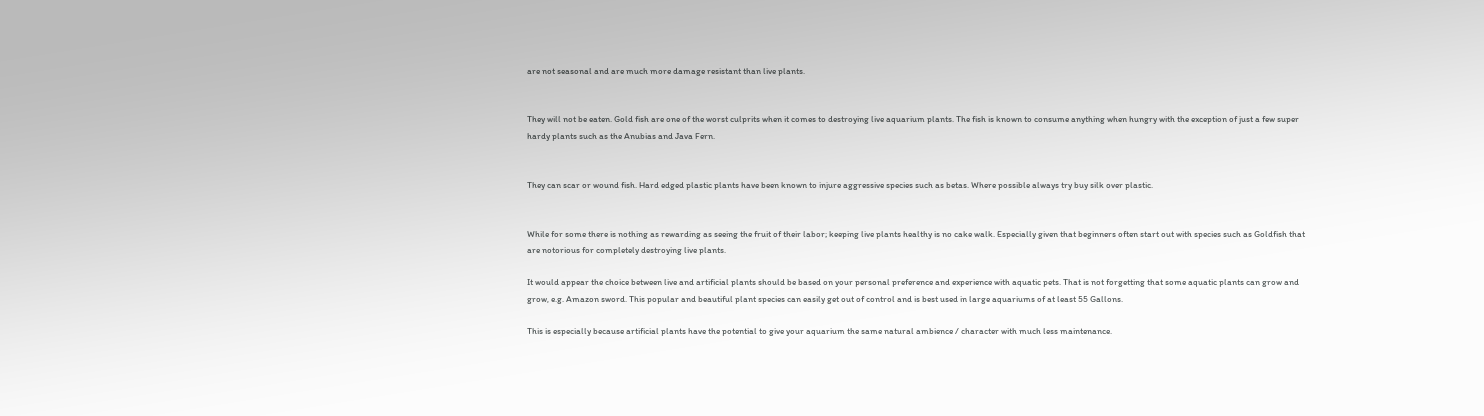are not seasonal and are much more damage resistant than live plants.


They will not be eaten. Gold fish are one of the worst culprits when it comes to destroying live aquarium plants. The fish is known to consume anything when hungry with the exception of just a few super hardy plants such as the Anubias and Java Fern.


They can scar or wound fish. Hard edged plastic plants have been known to injure aggressive species such as betas. Where possible always try buy silk over plastic.


While for some there is nothing as rewarding as seeing the fruit of their labor; keeping live plants healthy is no cake walk. Especially given that beginners often start out with species such as Goldfish that are notorious for completely destroying live plants.

It would appear the choice between live and artificial plants should be based on your personal preference and experience with aquatic pets. That is not forgetting that some aquatic plants can grow and grow, e.g. Amazon sword. This popular and beautiful plant species can easily get out of control and is best used in large aquariums of at least 55 Gallons.

This is especially because artificial plants have the potential to give your aquarium the same natural ambience / character with much less maintenance.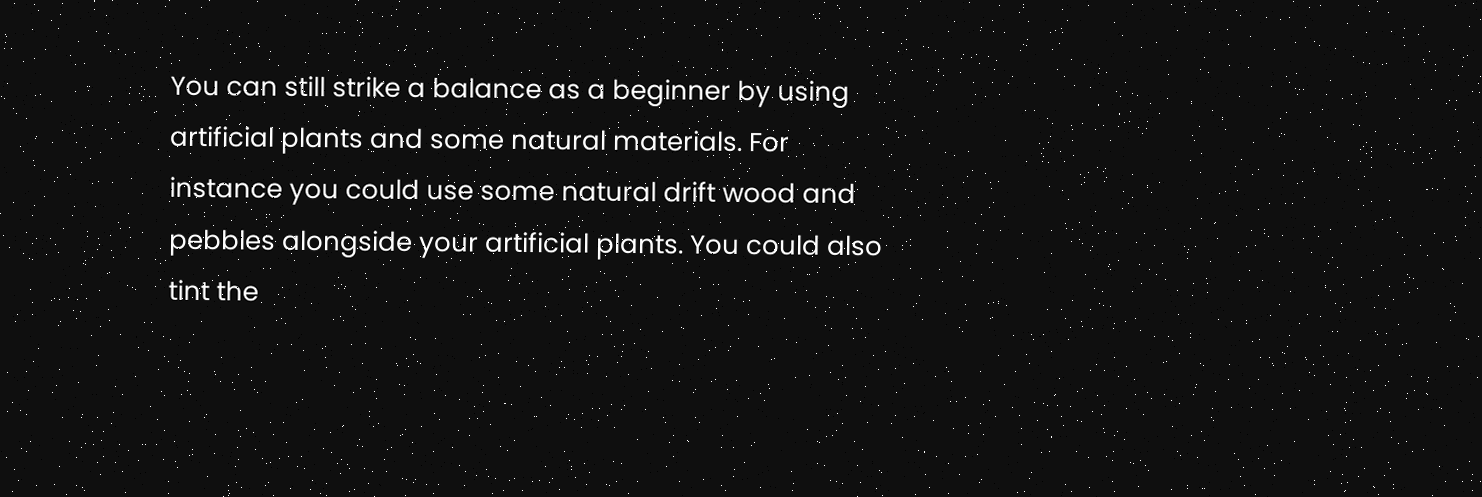You can still strike a balance as a beginner by using artificial plants and some natural materials. For instance you could use some natural drift wood and pebbles alongside your artificial plants. You could also tint the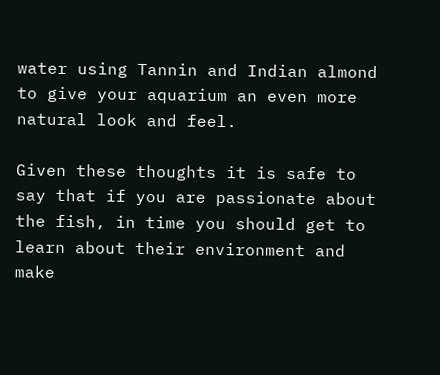water using Tannin and Indian almond to give your aquarium an even more natural look and feel.

Given these thoughts it is safe to say that if you are passionate about the fish, in time you should get to learn about their environment and make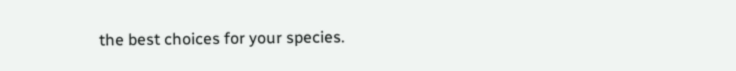the best choices for your species.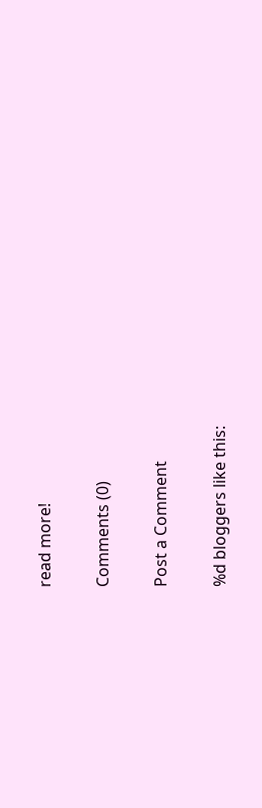read more!

Comments (0)

Post a Comment

%d bloggers like this: